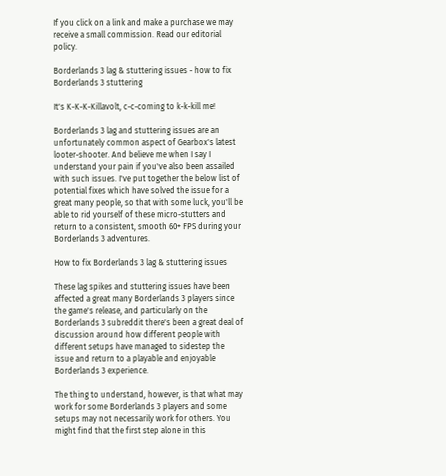If you click on a link and make a purchase we may receive a small commission. Read our editorial policy.

Borderlands 3 lag & stuttering issues - how to fix Borderlands 3 stuttering

It's K-K-K-Killavolt, c-c-coming to k-k-kill me!

Borderlands 3 lag and stuttering issues are an unfortunately common aspect of Gearbox's latest looter-shooter. And believe me when I say I understand your pain if you've also been assailed with such issues. I've put together the below list of potential fixes which have solved the issue for a great many people, so that with some luck, you'll be able to rid yourself of these micro-stutters and return to a consistent, smooth 60+ FPS during your Borderlands 3 adventures.

How to fix Borderlands 3 lag & stuttering issues

These lag spikes and stuttering issues have been affected a great many Borderlands 3 players since the game's release, and particularly on the Borderlands 3 subreddit there's been a great deal of discussion around how different people with different setups have managed to sidestep the issue and return to a playable and enjoyable Borderlands 3 experience.

The thing to understand, however, is that what may work for some Borderlands 3 players and some setups may not necessarily work for others. You might find that the first step alone in this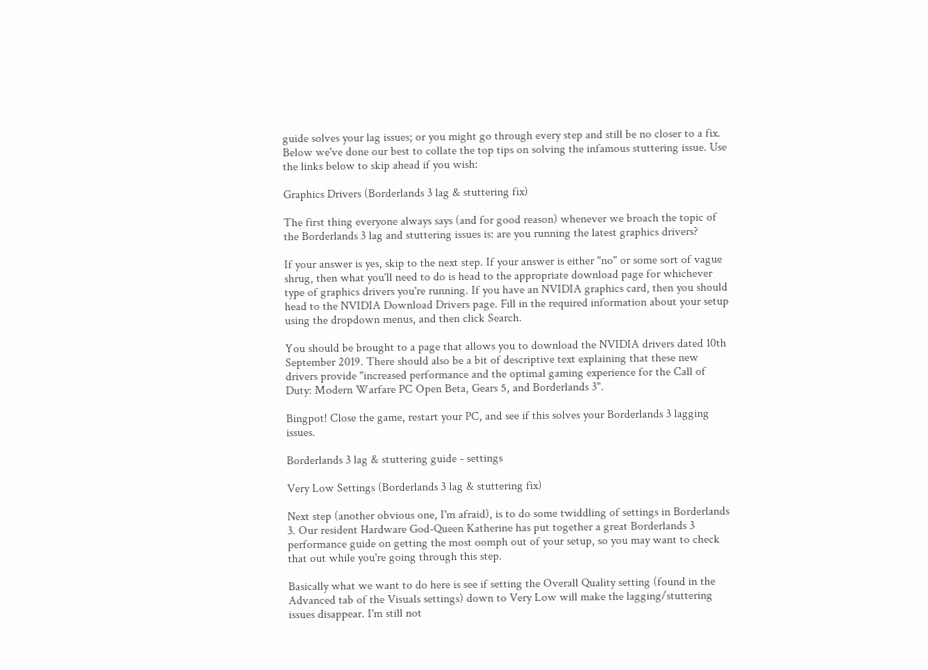guide solves your lag issues; or you might go through every step and still be no closer to a fix. Below we've done our best to collate the top tips on solving the infamous stuttering issue. Use the links below to skip ahead if you wish:

Graphics Drivers (Borderlands 3 lag & stuttering fix)

The first thing everyone always says (and for good reason) whenever we broach the topic of the Borderlands 3 lag and stuttering issues is: are you running the latest graphics drivers?

If your answer is yes, skip to the next step. If your answer is either "no" or some sort of vague shrug, then what you'll need to do is head to the appropriate download page for whichever type of graphics drivers you're running. If you have an NVIDIA graphics card, then you should head to the NVIDIA Download Drivers page. Fill in the required information about your setup using the dropdown menus, and then click Search.

You should be brought to a page that allows you to download the NVIDIA drivers dated 10th September 2019. There should also be a bit of descriptive text explaining that these new drivers provide "increased performance and the optimal gaming experience for the Call of Duty: Modern Warfare PC Open Beta, Gears 5, and Borderlands 3".

Bingpot! Close the game, restart your PC, and see if this solves your Borderlands 3 lagging issues.

Borderlands 3 lag & stuttering guide - settings

Very Low Settings (Borderlands 3 lag & stuttering fix)

Next step (another obvious one, I'm afraid), is to do some twiddling of settings in Borderlands 3. Our resident Hardware God-Queen Katherine has put together a great Borderlands 3 performance guide on getting the most oomph out of your setup, so you may want to check that out while you're going through this step.

Basically what we want to do here is see if setting the Overall Quality setting (found in the Advanced tab of the Visuals settings) down to Very Low will make the lagging/stuttering issues disappear. I'm still not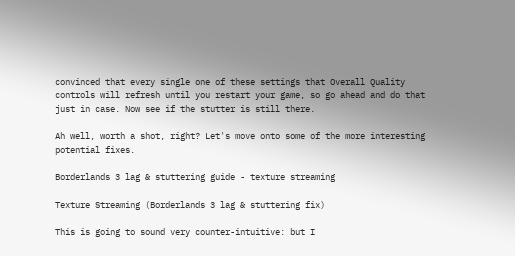convinced that every single one of these settings that Overall Quality controls will refresh until you restart your game, so go ahead and do that just in case. Now see if the stutter is still there.

Ah well, worth a shot, right? Let's move onto some of the more interesting potential fixes.

Borderlands 3 lag & stuttering guide - texture streaming

Texture Streaming (Borderlands 3 lag & stuttering fix)

This is going to sound very counter-intuitive: but I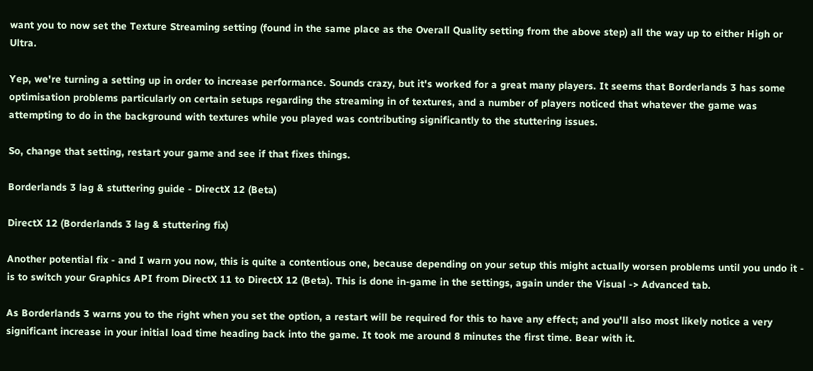want you to now set the Texture Streaming setting (found in the same place as the Overall Quality setting from the above step) all the way up to either High or Ultra.

Yep, we're turning a setting up in order to increase performance. Sounds crazy, but it's worked for a great many players. It seems that Borderlands 3 has some optimisation problems particularly on certain setups regarding the streaming in of textures, and a number of players noticed that whatever the game was attempting to do in the background with textures while you played was contributing significantly to the stuttering issues.

So, change that setting, restart your game and see if that fixes things.

Borderlands 3 lag & stuttering guide - DirectX 12 (Beta)

DirectX 12 (Borderlands 3 lag & stuttering fix)

Another potential fix - and I warn you now, this is quite a contentious one, because depending on your setup this might actually worsen problems until you undo it - is to switch your Graphics API from DirectX 11 to DirectX 12 (Beta). This is done in-game in the settings, again under the Visual -> Advanced tab.

As Borderlands 3 warns you to the right when you set the option, a restart will be required for this to have any effect; and you'll also most likely notice a very significant increase in your initial load time heading back into the game. It took me around 8 minutes the first time. Bear with it.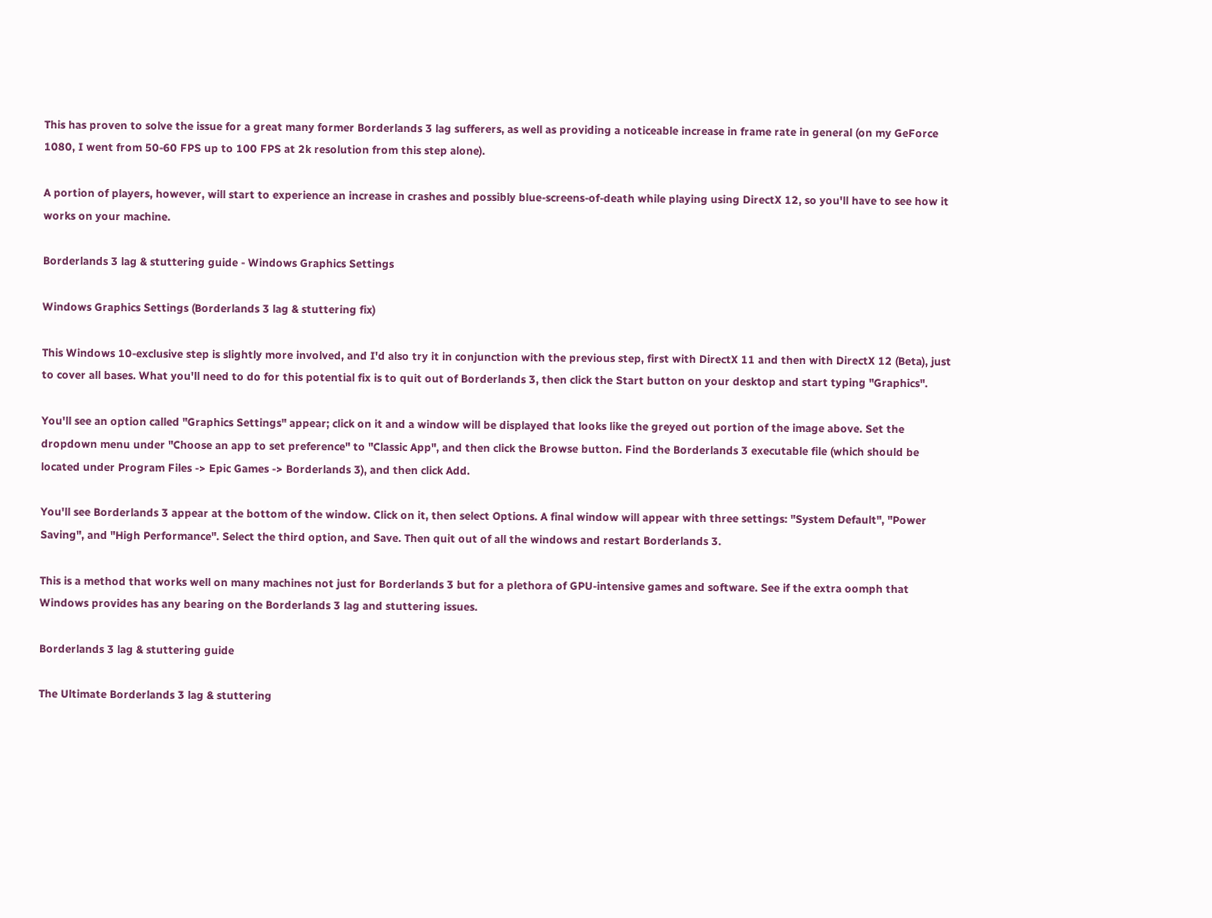This has proven to solve the issue for a great many former Borderlands 3 lag sufferers, as well as providing a noticeable increase in frame rate in general (on my GeForce 1080, I went from 50-60 FPS up to 100 FPS at 2k resolution from this step alone).

A portion of players, however, will start to experience an increase in crashes and possibly blue-screens-of-death while playing using DirectX 12, so you'll have to see how it works on your machine.

Borderlands 3 lag & stuttering guide - Windows Graphics Settings

Windows Graphics Settings (Borderlands 3 lag & stuttering fix)

This Windows 10-exclusive step is slightly more involved, and I'd also try it in conjunction with the previous step, first with DirectX 11 and then with DirectX 12 (Beta), just to cover all bases. What you'll need to do for this potential fix is to quit out of Borderlands 3, then click the Start button on your desktop and start typing "Graphics".

You'll see an option called "Graphics Settings" appear; click on it and a window will be displayed that looks like the greyed out portion of the image above. Set the dropdown menu under "Choose an app to set preference" to "Classic App", and then click the Browse button. Find the Borderlands 3 executable file (which should be located under Program Files -> Epic Games -> Borderlands 3), and then click Add.

You'll see Borderlands 3 appear at the bottom of the window. Click on it, then select Options. A final window will appear with three settings: "System Default", "Power Saving", and "High Performance". Select the third option, and Save. Then quit out of all the windows and restart Borderlands 3.

This is a method that works well on many machines not just for Borderlands 3 but for a plethora of GPU-intensive games and software. See if the extra oomph that Windows provides has any bearing on the Borderlands 3 lag and stuttering issues.

Borderlands 3 lag & stuttering guide

The Ultimate Borderlands 3 lag & stuttering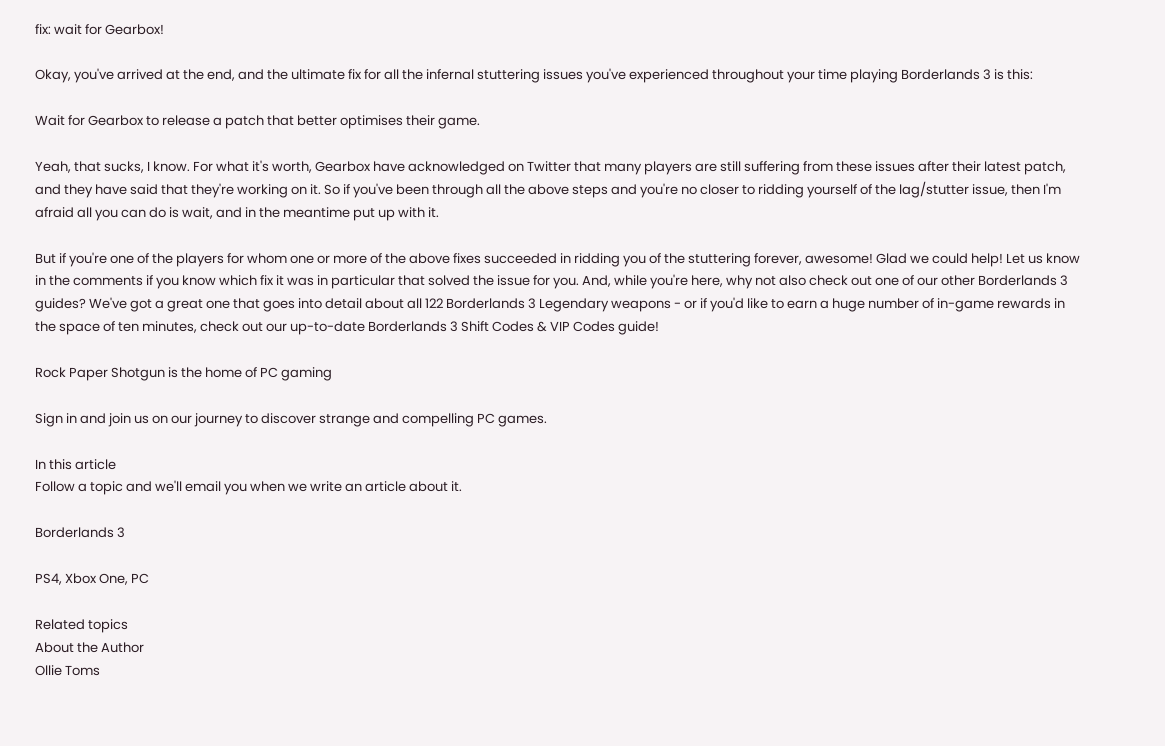fix: wait for Gearbox!

Okay, you've arrived at the end, and the ultimate fix for all the infernal stuttering issues you've experienced throughout your time playing Borderlands 3 is this:

Wait for Gearbox to release a patch that better optimises their game.

Yeah, that sucks, I know. For what it's worth, Gearbox have acknowledged on Twitter that many players are still suffering from these issues after their latest patch, and they have said that they're working on it. So if you've been through all the above steps and you're no closer to ridding yourself of the lag/stutter issue, then I'm afraid all you can do is wait, and in the meantime put up with it.

But if you're one of the players for whom one or more of the above fixes succeeded in ridding you of the stuttering forever, awesome! Glad we could help! Let us know in the comments if you know which fix it was in particular that solved the issue for you. And, while you're here, why not also check out one of our other Borderlands 3 guides? We've got a great one that goes into detail about all 122 Borderlands 3 Legendary weapons - or if you'd like to earn a huge number of in-game rewards in the space of ten minutes, check out our up-to-date Borderlands 3 Shift Codes & VIP Codes guide!

Rock Paper Shotgun is the home of PC gaming

Sign in and join us on our journey to discover strange and compelling PC games.

In this article
Follow a topic and we'll email you when we write an article about it.

Borderlands 3

PS4, Xbox One, PC

Related topics
About the Author
Ollie Toms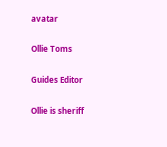avatar

Ollie Toms

Guides Editor

Ollie is sheriff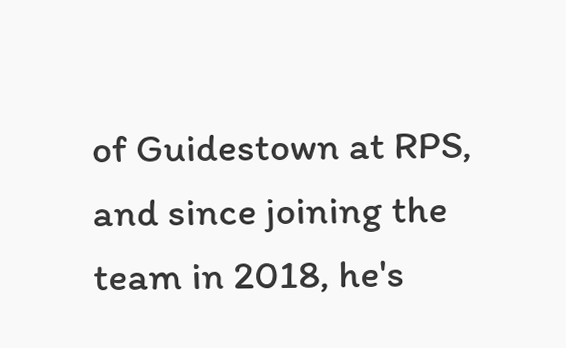of Guidestown at RPS, and since joining the team in 2018, he's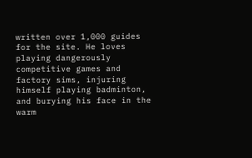written over 1,000 guides for the site. He loves playing dangerously competitive games and factory sims, injuring himself playing badminton, and burying his face in the warm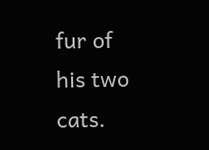fur of his two cats.